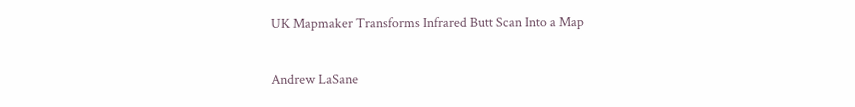UK Mapmaker Transforms Infrared Butt Scan Into a Map

Andrew LaSane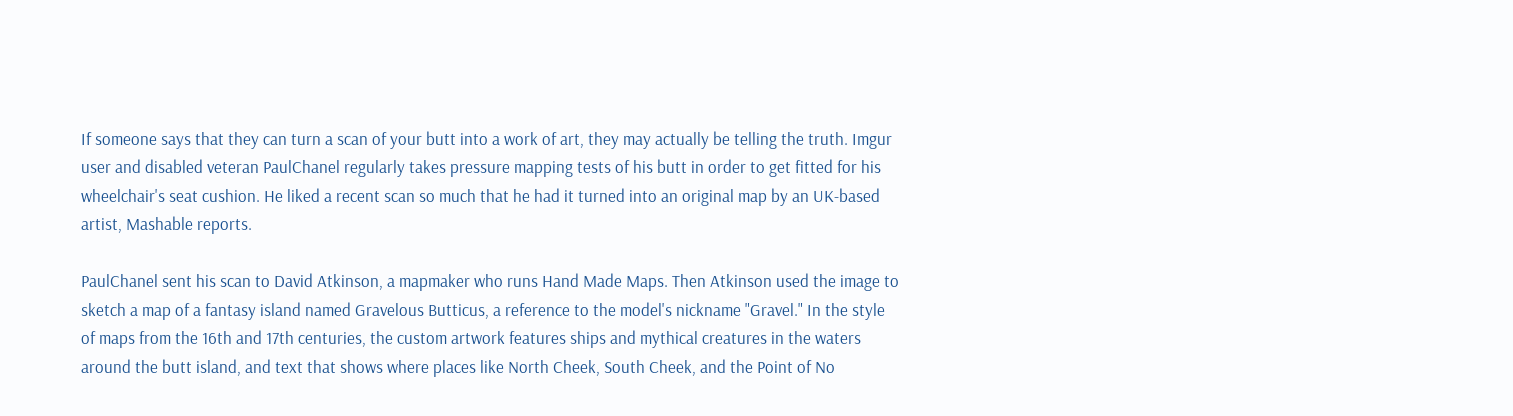If someone says that they can turn a scan of your butt into a work of art, they may actually be telling the truth. Imgur user and disabled veteran PaulChanel regularly takes pressure mapping tests of his butt in order to get fitted for his wheelchair's seat cushion. He liked a recent scan so much that he had it turned into an original map by an UK-based artist, Mashable reports.

PaulChanel sent his scan to David Atkinson, a mapmaker who runs Hand Made Maps. Then Atkinson used the image to sketch a map of a fantasy island named Gravelous Butticus, a reference to the model's nickname "Gravel." In the style of maps from the 16th and 17th centuries, the custom artwork features ships and mythical creatures in the waters around the butt island, and text that shows where places like North Cheek, South Cheek, and the Point of No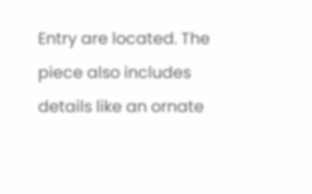Entry are located. The piece also includes details like an ornate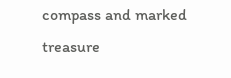compass and marked treasure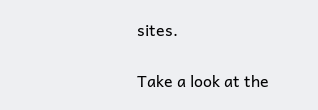sites.

Take a look at the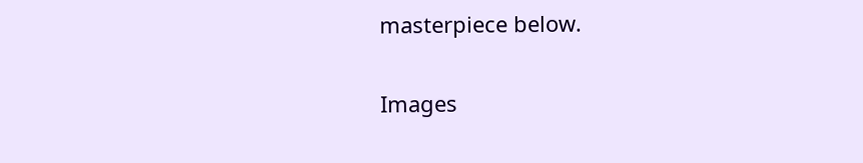masterpiece below.

Images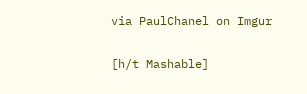via PaulChanel on Imgur

[h/t Mashable]